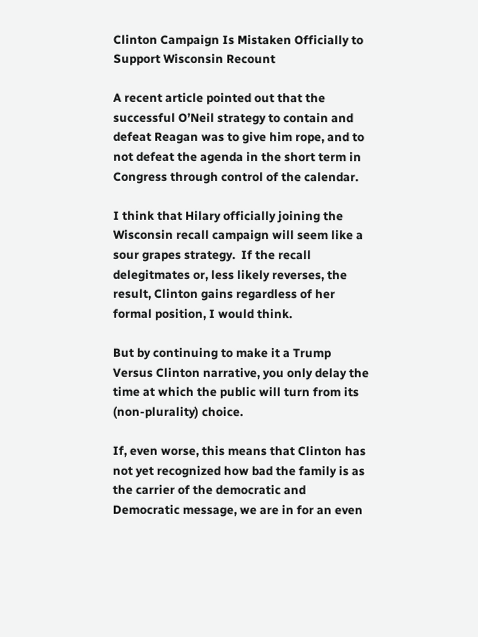Clinton Campaign Is Mistaken Officially to Support Wisconsin Recount

A recent article pointed out that the successful O’Neil strategy to contain and defeat Reagan was to give him rope, and to not defeat the agenda in the short term in Congress through control of the calendar.

I think that Hilary officially joining the Wisconsin recall campaign will seem like a sour grapes strategy.  If the recall delegitmates or, less likely reverses, the result, Clinton gains regardless of her formal position, I would think.

But by continuing to make it a Trump Versus Clinton narrative, you only delay the time at which the public will turn from its (non-plurality) choice.

If, even worse, this means that Clinton has not yet recognized how bad the family is as the carrier of the democratic and Democratic message, we are in for an even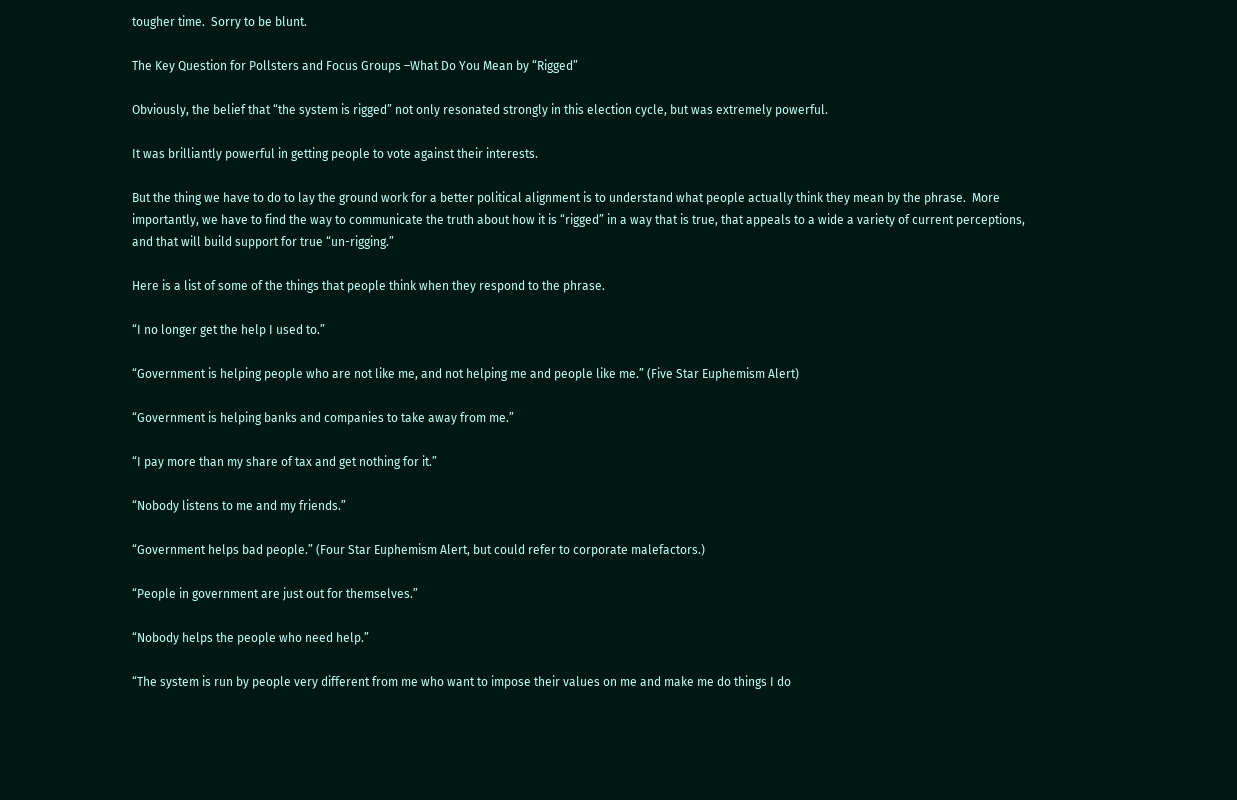tougher time.  Sorry to be blunt.

The Key Question for Pollsters and Focus Groups –What Do You Mean by “Rigged”

Obviously, the belief that “the system is rigged” not only resonated strongly in this election cycle, but was extremely powerful.

It was brilliantly powerful in getting people to vote against their interests.

But the thing we have to do to lay the ground work for a better political alignment is to understand what people actually think they mean by the phrase.  More importantly, we have to find the way to communicate the truth about how it is “rigged” in a way that is true, that appeals to a wide a variety of current perceptions, and that will build support for true “un-rigging.”

Here is a list of some of the things that people think when they respond to the phrase.

“I no longer get the help I used to.”

“Government is helping people who are not like me, and not helping me and people like me.” (Five Star Euphemism Alert)

“Government is helping banks and companies to take away from me.”

“I pay more than my share of tax and get nothing for it.”

“Nobody listens to me and my friends.”

“Government helps bad people.” (Four Star Euphemism Alert, but could refer to corporate malefactors.)

“People in government are just out for themselves.”

“Nobody helps the people who need help.”

“The system is run by people very different from me who want to impose their values on me and make me do things I do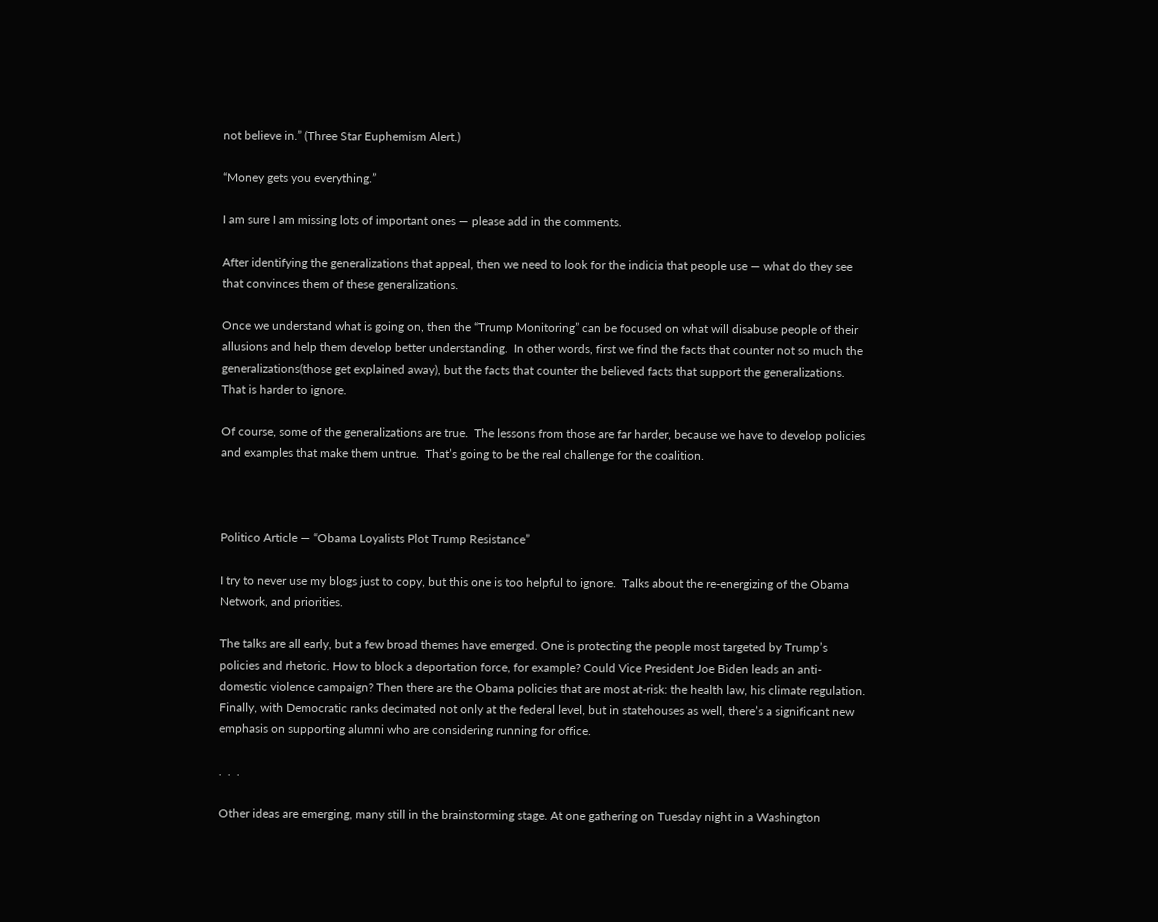not believe in.” (Three Star Euphemism Alert.)

“Money gets you everything.”

I am sure I am missing lots of important ones — please add in the comments.

After identifying the generalizations that appeal, then we need to look for the indicia that people use — what do they see that convinces them of these generalizations.

Once we understand what is going on, then the “Trump Monitoring” can be focused on what will disabuse people of their allusions and help them develop better understanding.  In other words, first we find the facts that counter not so much the generalizations(those get explained away), but the facts that counter the believed facts that support the generalizations.  That is harder to ignore.

Of course, some of the generalizations are true.  The lessons from those are far harder, because we have to develop policies and examples that make them untrue.  That’s going to be the real challenge for the coalition.



Politico Article — “Obama Loyalists Plot Trump Resistance”

I try to never use my blogs just to copy, but this one is too helpful to ignore.  Talks about the re-energizing of the Obama Network, and priorities.

The talks are all early, but a few broad themes have emerged. One is protecting the people most targeted by Trump’s policies and rhetoric. How to block a deportation force, for example? Could Vice President Joe Biden leads an anti-domestic violence campaign? Then there are the Obama policies that are most at-risk: the health law, his climate regulation. Finally, with Democratic ranks decimated not only at the federal level, but in statehouses as well, there’s a significant new emphasis on supporting alumni who are considering running for office.

.  .  .

Other ideas are emerging, many still in the brainstorming stage. At one gathering on Tuesday night in a Washington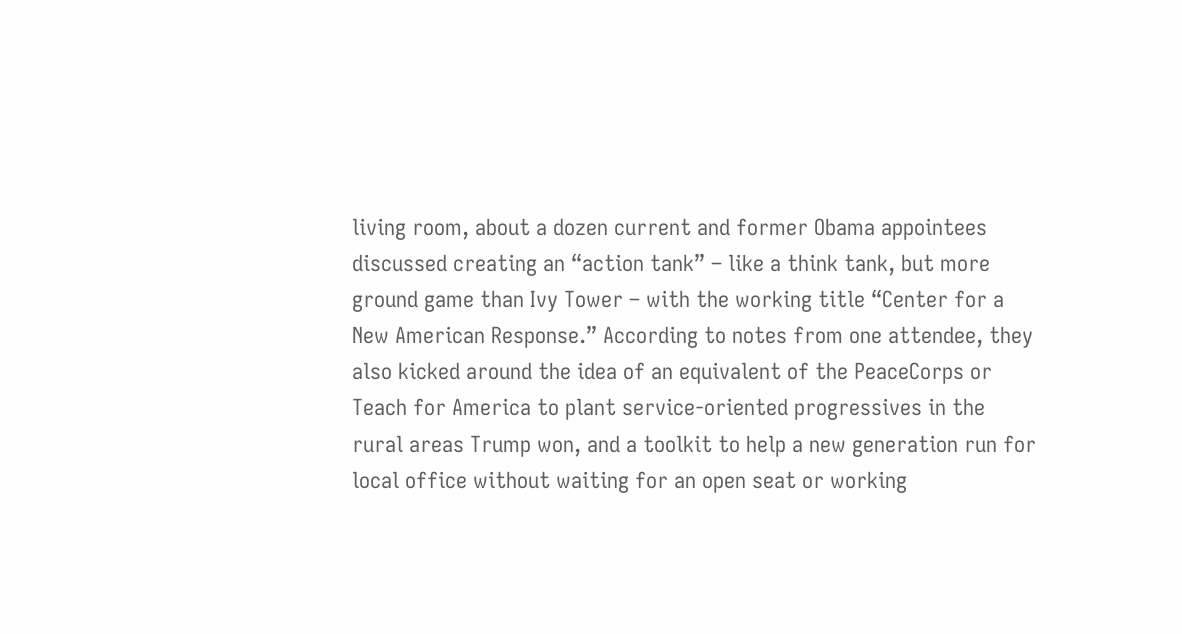living room, about a dozen current and former Obama appointees discussed creating an “action tank” – like a think tank, but more ground game than Ivy Tower – with the working title “Center for a New American Response.” According to notes from one attendee, they also kicked around the idea of an equivalent of the PeaceCorps or Teach for America to plant service-oriented progressives in the rural areas Trump won, and a toolkit to help a new generation run for local office without waiting for an open seat or working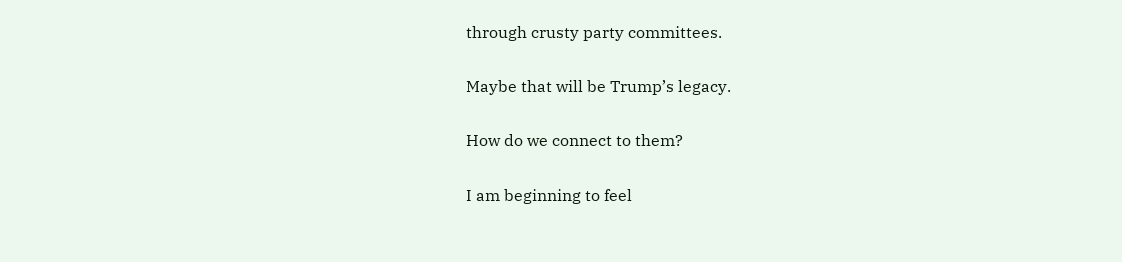through crusty party committees.

Maybe that will be Trump’s legacy.

How do we connect to them?

I am beginning to feel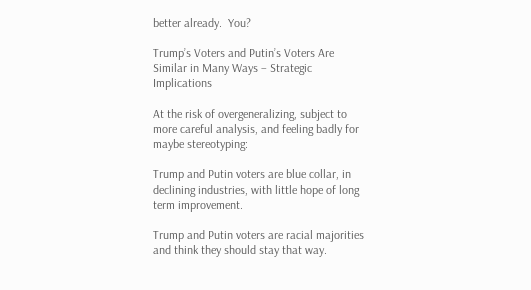better already.  You?

Trump’s Voters and Putin’s Voters Are Similar in Many Ways – Strategic Implications

At the risk of overgeneralizing, subject to more careful analysis, and feeling badly for maybe stereotyping:

Trump and Putin voters are blue collar, in declining industries, with little hope of long term improvement.

Trump and Putin voters are racial majorities and think they should stay that way.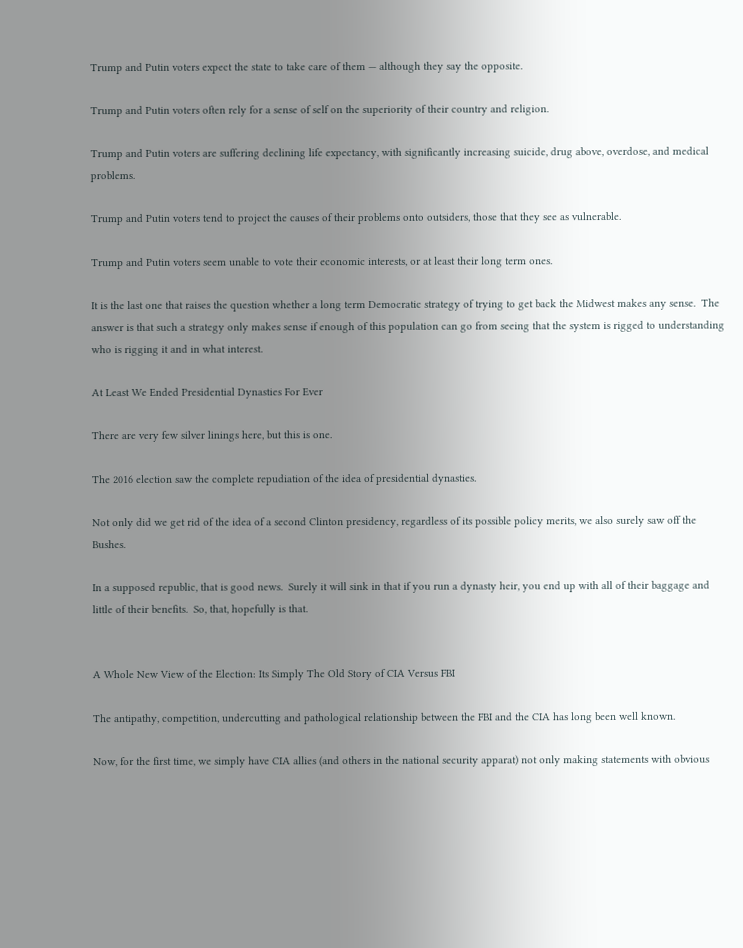Trump and Putin voters expect the state to take care of them — although they say the opposite.

Trump and Putin voters often rely for a sense of self on the superiority of their country and religion.

Trump and Putin voters are suffering declining life expectancy, with significantly increasing suicide, drug above, overdose, and medical problems.

Trump and Putin voters tend to project the causes of their problems onto outsiders, those that they see as vulnerable.

Trump and Putin voters seem unable to vote their economic interests, or at least their long term ones.

It is the last one that raises the question whether a long term Democratic strategy of trying to get back the Midwest makes any sense.  The answer is that such a strategy only makes sense if enough of this population can go from seeing that the system is rigged to understanding who is rigging it and in what interest.

At Least We Ended Presidential Dynasties For Ever

There are very few silver linings here, but this is one.

The 2016 election saw the complete repudiation of the idea of presidential dynasties.

Not only did we get rid of the idea of a second Clinton presidency, regardless of its possible policy merits, we also surely saw off the Bushes.

In a supposed republic, that is good news.  Surely it will sink in that if you run a dynasty heir, you end up with all of their baggage and little of their benefits.  So, that, hopefully is that.


A Whole New View of the Election: Its Simply The Old Story of CIA Versus FBI

The antipathy, competition, undercutting and pathological relationship between the FBI and the CIA has long been well known.

Now, for the first time, we simply have CIA allies (and others in the national security apparat) not only making statements with obvious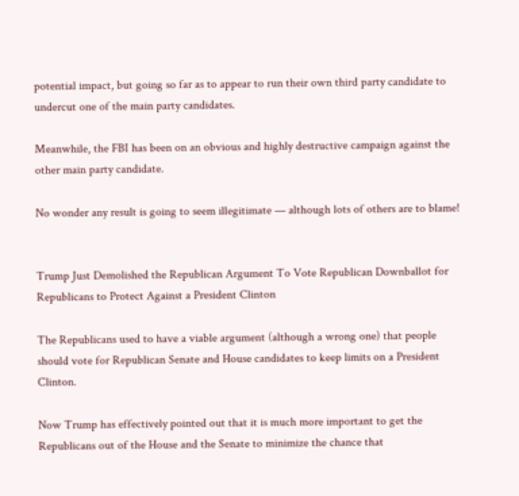potential impact, but going so far as to appear to run their own third party candidate to undercut one of the main party candidates.

Meanwhile, the FBI has been on an obvious and highly destructive campaign against the other main party candidate.

No wonder any result is going to seem illegitimate — although lots of others are to blame!


Trump Just Demolished the Republican Argument To Vote Republican Downballot for Republicans to Protect Against a President Clinton

The Republicans used to have a viable argument (although a wrong one) that people should vote for Republican Senate and House candidates to keep limits on a President Clinton.

Now Trump has effectively pointed out that it is much more important to get the Republicans out of the House and the Senate to minimize the chance that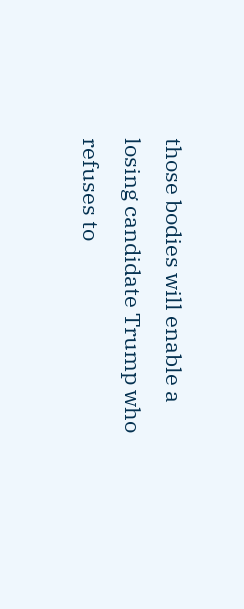those bodies will enable a losing candidate Trump who refuses to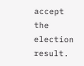accept the election result.